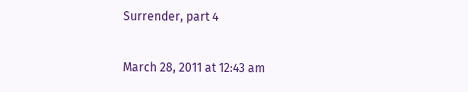Surrender, part 4

March 28, 2011 at 12:43 am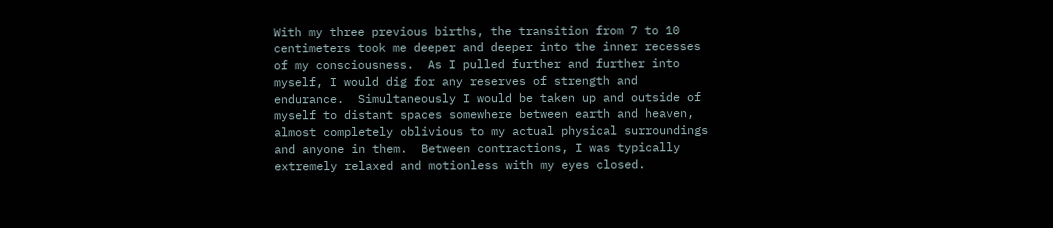With my three previous births, the transition from 7 to 10 centimeters took me deeper and deeper into the inner recesses of my consciousness.  As I pulled further and further into myself, I would dig for any reserves of strength and endurance.  Simultaneously I would be taken up and outside of myself to distant spaces somewhere between earth and heaven, almost completely oblivious to my actual physical surroundings and anyone in them.  Between contractions, I was typically extremely relaxed and motionless with my eyes closed.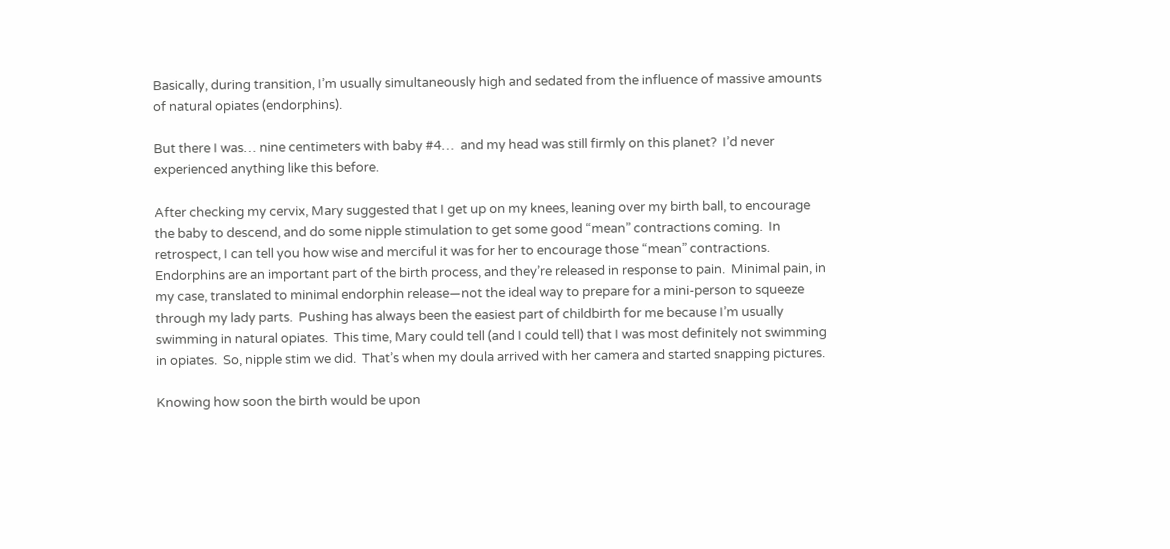Basically, during transition, I’m usually simultaneously high and sedated from the influence of massive amounts of natural opiates (endorphins).

But there I was… nine centimeters with baby #4…  and my head was still firmly on this planet?  I’d never experienced anything like this before.

After checking my cervix, Mary suggested that I get up on my knees, leaning over my birth ball, to encourage the baby to descend, and do some nipple stimulation to get some good “mean” contractions coming.  In retrospect, I can tell you how wise and merciful it was for her to encourage those “mean” contractions.  Endorphins are an important part of the birth process, and they’re released in response to pain.  Minimal pain, in my case, translated to minimal endorphin release—not the ideal way to prepare for a mini-person to squeeze through my lady parts.  Pushing has always been the easiest part of childbirth for me because I’m usually swimming in natural opiates.  This time, Mary could tell (and I could tell) that I was most definitely not swimming in opiates.  So, nipple stim we did.  That’s when my doula arrived with her camera and started snapping pictures.

Knowing how soon the birth would be upon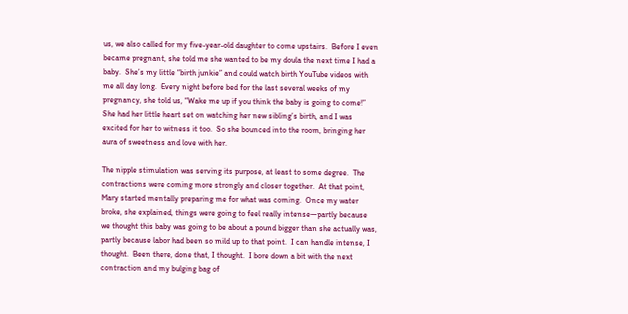us, we also called for my five-year-old daughter to come upstairs.  Before I even became pregnant, she told me she wanted to be my doula the next time I had a baby.  She’s my little “birth junkie” and could watch birth YouTube videos with me all day long.  Every night before bed for the last several weeks of my pregnancy, she told us, “Wake me up if you think the baby is going to come!”  She had her little heart set on watching her new sibling’s birth, and I was excited for her to witness it too.  So she bounced into the room, bringing her aura of sweetness and love with her.

The nipple stimulation was serving its purpose, at least to some degree.  The contractions were coming more strongly and closer together.  At that point, Mary started mentally preparing me for what was coming.  Once my water broke, she explained, things were going to feel really intense—partly because we thought this baby was going to be about a pound bigger than she actually was, partly because labor had been so mild up to that point.  I can handle intense, I thought.  Been there, done that, I thought.  I bore down a bit with the next contraction and my bulging bag of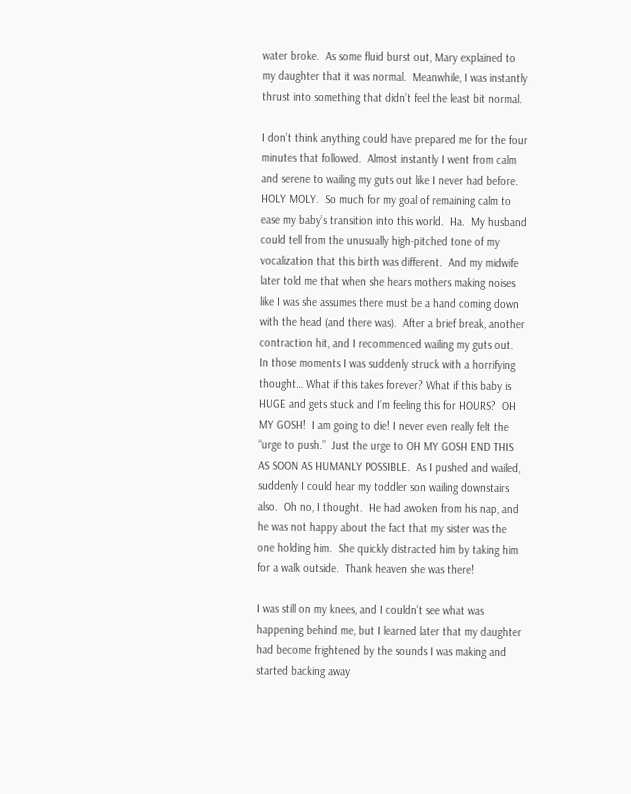water broke.  As some fluid burst out, Mary explained to my daughter that it was normal.  Meanwhile, I was instantly thrust into something that didn’t feel the least bit normal.

I don’t think anything could have prepared me for the four minutes that followed.  Almost instantly I went from calm and serene to wailing my guts out like I never had before.  HOLY MOLY.  So much for my goal of remaining calm to ease my baby’s transition into this world.  Ha.  My husband could tell from the unusually high-pitched tone of my vocalization that this birth was different.  And my midwife later told me that when she hears mothers making noises like I was she assumes there must be a hand coming down with the head (and there was).  After a brief break, another contraction hit, and I recommenced wailing my guts out.  In those moments I was suddenly struck with a horrifying thought… What if this takes forever? What if this baby is HUGE and gets stuck and I’m feeling this for HOURS?  OH MY GOSH!  I am going to die! I never even really felt the “urge to push.”  Just the urge to OH MY GOSH END THIS AS SOON AS HUMANLY POSSIBLE.  As I pushed and wailed, suddenly I could hear my toddler son wailing downstairs also.  Oh no, I thought.  He had awoken from his nap, and he was not happy about the fact that my sister was the one holding him.  She quickly distracted him by taking him for a walk outside.  Thank heaven she was there!

I was still on my knees, and I couldn’t see what was happening behind me, but I learned later that my daughter had become frightened by the sounds I was making and started backing away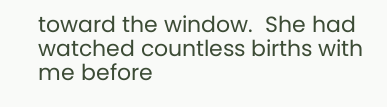toward the window.  She had watched countless births with me before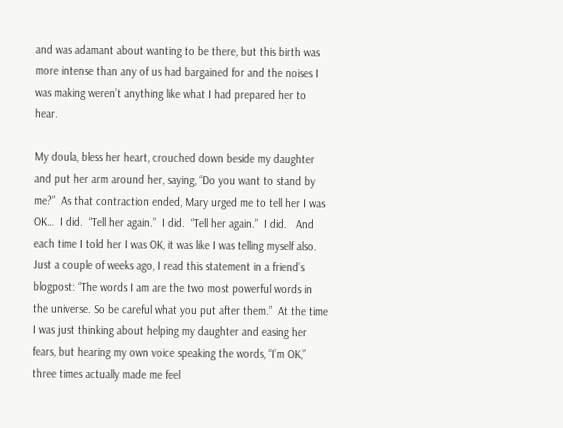and was adamant about wanting to be there, but this birth was more intense than any of us had bargained for and the noises I was making weren’t anything like what I had prepared her to hear.

My doula, bless her heart, crouched down beside my daughter and put her arm around her, saying, “Do you want to stand by me?”  As that contraction ended, Mary urged me to tell her I was OK…  I did.  “Tell her again.”  I did.  “Tell her again.”  I did.   And each time I told her I was OK, it was like I was telling myself also.  Just a couple of weeks ago, I read this statement in a friend’s blogpost: “The words I am are the two most powerful words in the universe. So be careful what you put after them.”  At the time I was just thinking about helping my daughter and easing her fears, but hearing my own voice speaking the words, “I’m OK,” three times actually made me feel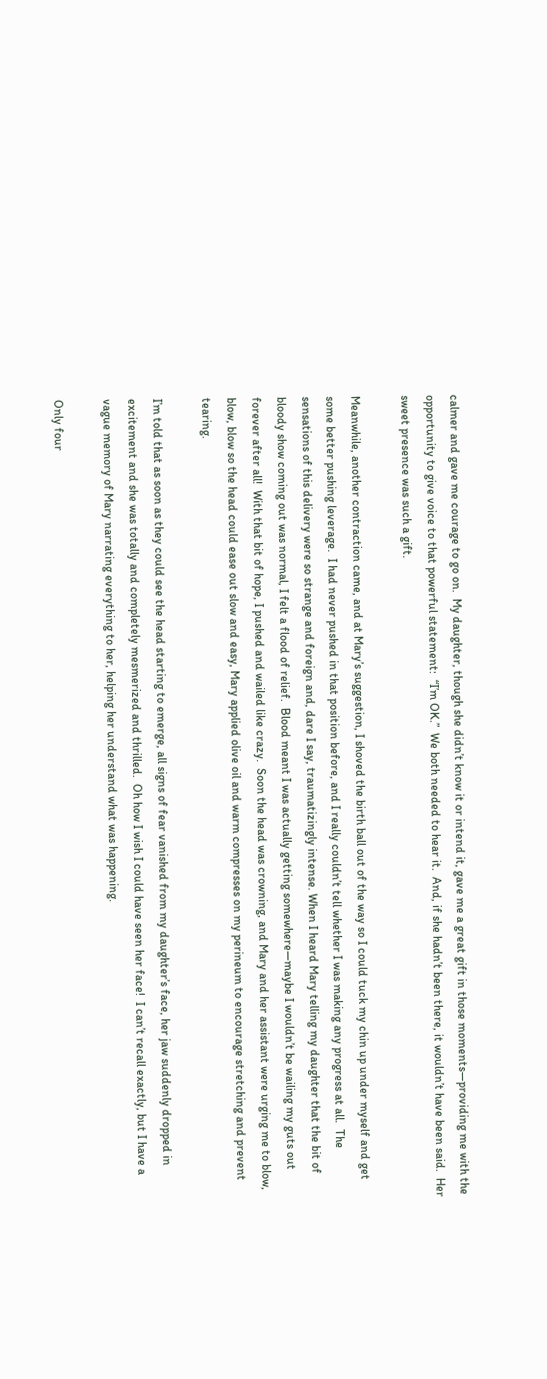calmer and gave me courage to go on.  My daughter, though she didn’t know it or intend it, gave me a great gift in those moments—providing me with the opportunity to give voice to that powerful statement:  “I’m OK.”  We both needed to hear it.  And, if she hadn’t been there, it wouldn’t have been said.  Her sweet presence was such a gift.

Meanwhile, another contraction came, and at Mary’s suggestion, I shoved the birth ball out of the way so I could tuck my chin up under myself and get some better pushing leverage.  I had never pushed in that position before, and I really couldn’t tell whether I was making any progress at all.  The sensations of this delivery were so strange and foreign and, dare I say, traumatizingly intense. When I heard Mary telling my daughter that the bit of bloody show coming out was normal, I felt a flood of relief.  Blood meant I was actually getting somewhere—maybe I wouldn’t be wailing my guts out forever after all!  With that bit of hope, I pushed and wailed like crazy.  Soon the head was crowning, and Mary and her assistant were urging me to blow, blow, blow so the head could ease out slow and easy, Mary applied olive oil and warm compresses on my perineum to encourage stretching and prevent tearing.

I’m told that as soon as they could see the head starting to emerge, all signs of fear vanished from my daughter’s face, her jaw suddenly dropped in excitement and she was totally and completely mesmerized and thrilled.  Oh how I wish I could have seen her face!  I can’t recall exactly, but I have a vague memory of Mary narrating everything to her, helping her understand what was happening.

Only four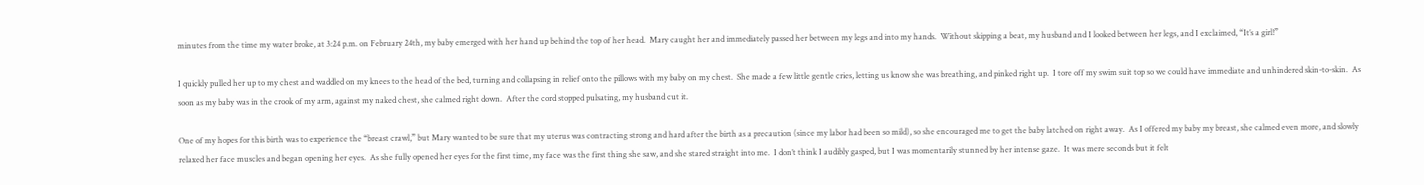minutes from the time my water broke, at 3:24 p.m. on February 24th, my baby emerged with her hand up behind the top of her head.  Mary caught her and immediately passed her between my legs and into my hands.  Without skipping a beat, my husband and I looked between her legs, and I exclaimed, “It’s a girl!”

I quickly pulled her up to my chest and waddled on my knees to the head of the bed, turning and collapsing in relief onto the pillows with my baby on my chest.  She made a few little gentle cries, letting us know she was breathing, and pinked right up.  I tore off my swim suit top so we could have immediate and unhindered skin-to-skin.  As soon as my baby was in the crook of my arm, against my naked chest, she calmed right down.  After the cord stopped pulsating, my husband cut it.

One of my hopes for this birth was to experience the “breast crawl,” but Mary wanted to be sure that my uterus was contracting strong and hard after the birth as a precaution (since my labor had been so mild), so she encouraged me to get the baby latched on right away.  As I offered my baby my breast, she calmed even more, and slowly relaxed her face muscles and began opening her eyes.  As she fully opened her eyes for the first time, my face was the first thing she saw, and she stared straight into me.  I don’t think I audibly gasped, but I was momentarily stunned by her intense gaze.  It was mere seconds but it felt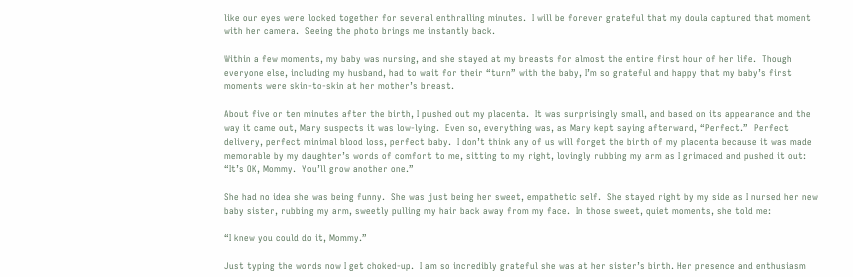like our eyes were locked together for several enthralling minutes.  I will be forever grateful that my doula captured that moment with her camera.  Seeing the photo brings me instantly back.

Within a few moments, my baby was nursing, and she stayed at my breasts for almost the entire first hour of her life.  Though everyone else, including my husband, had to wait for their “turn” with the baby, I’m so grateful and happy that my baby’s first moments were skin-to-skin at her mother’s breast.

About five or ten minutes after the birth, I pushed out my placenta.  It was surprisingly small, and based on its appearance and the way it came out, Mary suspects it was low-lying.  Even so, everything was, as Mary kept saying afterward, “Perfect.”  Perfect delivery, perfect minimal blood loss, perfect baby.  I don’t think any of us will forget the birth of my placenta because it was made memorable by my daughter’s words of comfort to me, sitting to my right, lovingly rubbing my arm as I grimaced and pushed it out:  “It’s OK, Mommy.  You’ll grow another one.”

She had no idea she was being funny.  She was just being her sweet, empathetic self.  She stayed right by my side as I nursed her new baby sister, rubbing my arm, sweetly pulling my hair back away from my face.  In those sweet, quiet moments, she told me:

“I knew you could do it, Mommy.”

Just typing the words now I get choked-up.  I am so incredibly grateful she was at her sister’s birth. Her presence and enthusiasm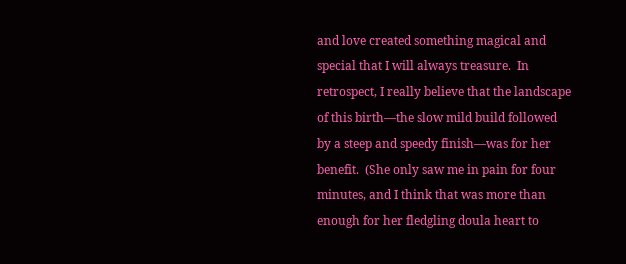and love created something magical and special that I will always treasure.  In retrospect, I really believe that the landscape of this birth—the slow mild build followed by a steep and speedy finish—was for her benefit.  (She only saw me in pain for four minutes, and I think that was more than enough for her fledgling doula heart to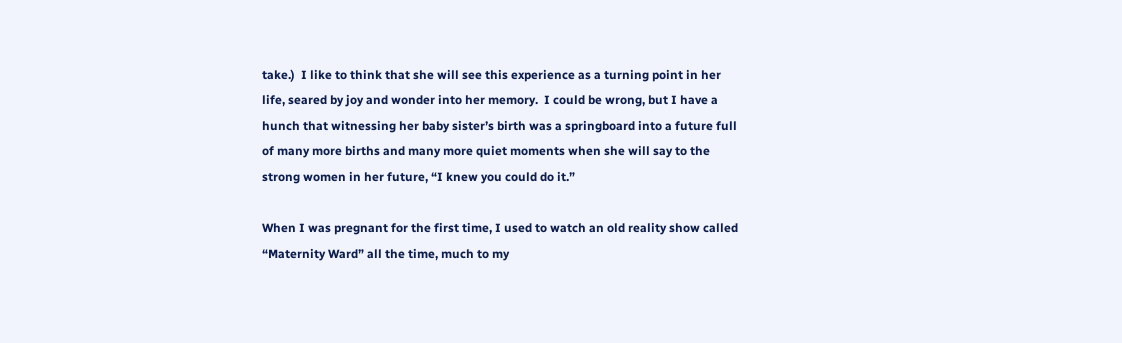take.)  I like to think that she will see this experience as a turning point in her life, seared by joy and wonder into her memory.  I could be wrong, but I have a hunch that witnessing her baby sister’s birth was a springboard into a future full of many more births and many more quiet moments when she will say to the strong women in her future, “I knew you could do it.”

When I was pregnant for the first time, I used to watch an old reality show called “Maternity Ward” all the time, much to my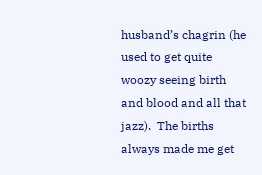husband’s chagrin (he used to get quite woozy seeing birth and blood and all that jazz).  The births always made me get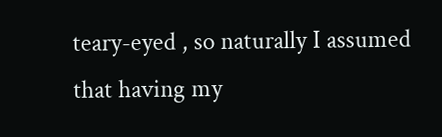teary-eyed , so naturally I assumed that having my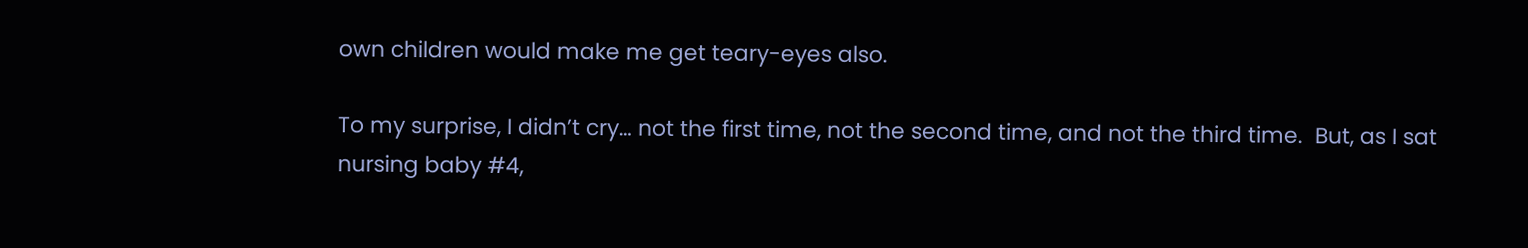own children would make me get teary-eyes also.

To my surprise, I didn’t cry… not the first time, not the second time, and not the third time.  But, as I sat nursing baby #4,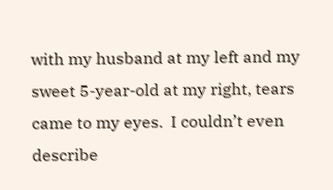with my husband at my left and my sweet 5-year-old at my right, tears came to my eyes.  I couldn’t even describe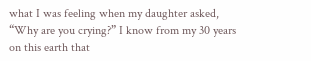what I was feeling when my daughter asked, “Why are you crying?” I know from my 30 years on this earth that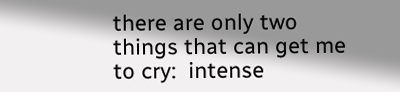there are only two things that can get me to cry:  intense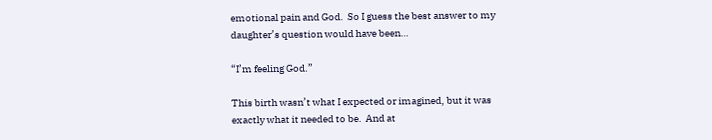emotional pain and God.  So I guess the best answer to my daughter’s question would have been…

“I’m feeling God.”

This birth wasn’t what I expected or imagined, but it was exactly what it needed to be.  And at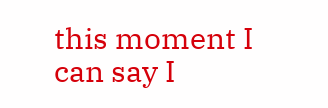this moment I can say I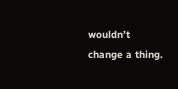wouldn’t change a thing.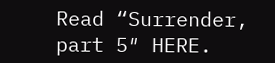Read “Surrender, part 5″ HERE.